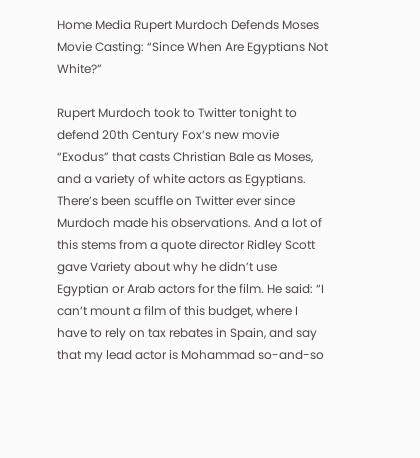Home Media Rupert Murdoch Defends Moses Movie Casting: “Since When Are Egyptians Not White?”

Rupert Murdoch took to Twitter tonight to defend 20th Century Fox’s new movie “Exodus” that casts Christian Bale as Moses, and a variety of white actors as Egyptians. There’s been scuffle on Twitter ever since Murdoch made his observations. And a lot of this stems from a quote director Ridley Scott gave Variety about why he didn’t use Egyptian or Arab actors for the film. He said: “I can’t mount a film of this budget, where I have to rely on tax rebates in Spain, and say that my lead actor is Mohammad so-and-so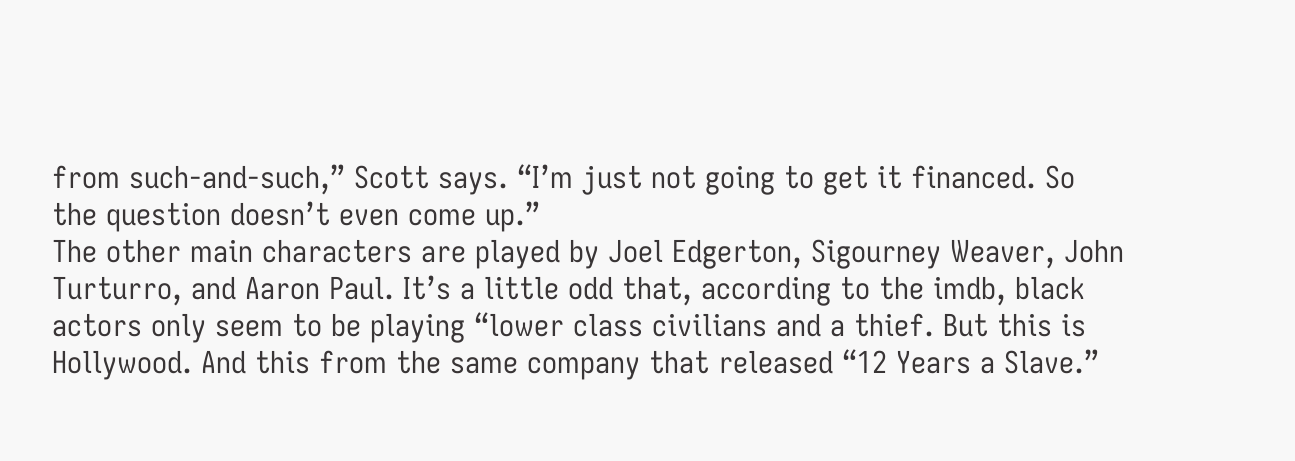from such-and-such,” Scott says. “I’m just not going to get it financed. So the question doesn’t even come up.”
The other main characters are played by Joel Edgerton, Sigourney Weaver, John Turturro, and Aaron Paul. It’s a little odd that, according to the imdb, black actors only seem to be playing “lower class civilians and a thief. But this is Hollywood. And this from the same company that released “12 Years a Slave.”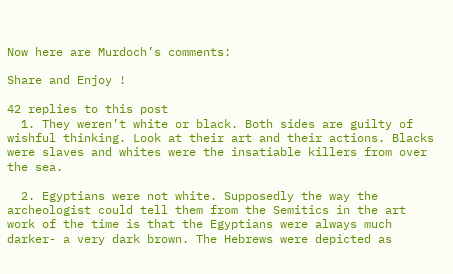Now here are Murdoch’s comments:

Share and Enjoy !

42 replies to this post
  1. They weren’t white or black. Both sides are guilty of wishful thinking. Look at their art and their actions. Blacks were slaves and whites were the insatiable killers from over the sea.

  2. Egyptians were not white. Supposedly the way the archeologist could tell them from the Semitics in the art work of the time is that the Egyptians were always much darker- a very dark brown. The Hebrews were depicted as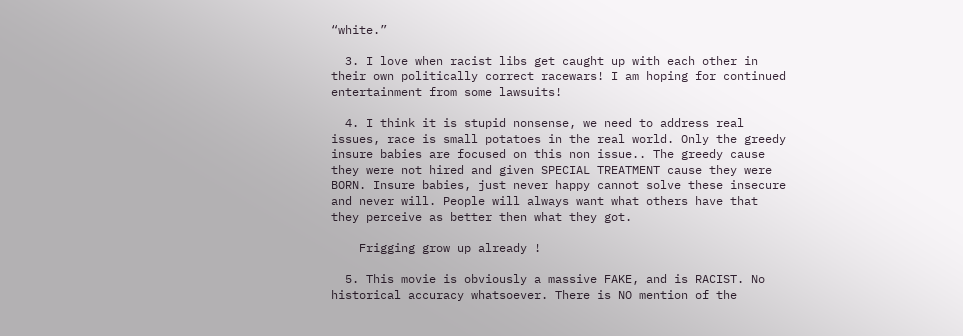“white.”

  3. I love when racist libs get caught up with each other in their own politically correct racewars! I am hoping for continued entertainment from some lawsuits!

  4. I think it is stupid nonsense, we need to address real issues, race is small potatoes in the real world. Only the greedy insure babies are focused on this non issue.. The greedy cause they were not hired and given SPECIAL TREATMENT cause they were BORN. Insure babies, just never happy cannot solve these insecure and never will. People will always want what others have that they perceive as better then what they got.

    Frigging grow up already !

  5. This movie is obviously a massive FAKE, and is RACIST. No historical accuracy whatsoever. There is NO mention of the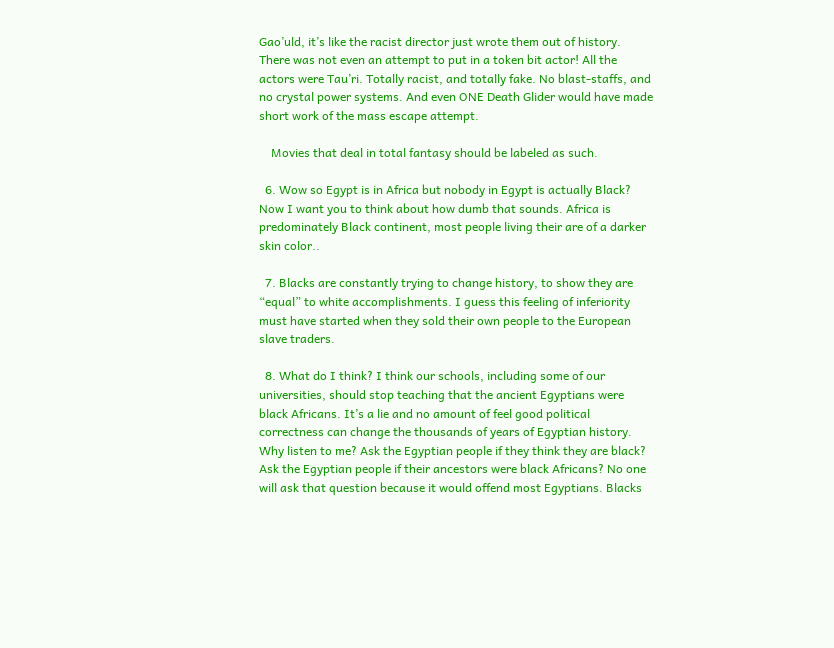Gao’uld, it’s like the racist director just wrote them out of history. There was not even an attempt to put in a token bit actor! All the actors were Tau’ri. Totally racist, and totally fake. No blast-staffs, and no crystal power systems. And even ONE Death Glider would have made short work of the mass escape attempt.

    Movies that deal in total fantasy should be labeled as such.

  6. Wow so Egypt is in Africa but nobody in Egypt is actually Black? Now I want you to think about how dumb that sounds. Africa is predominately Black continent, most people living their are of a darker skin color..

  7. Blacks are constantly trying to change history, to show they are “equal” to white accomplishments. I guess this feeling of inferiority must have started when they sold their own people to the European slave traders.

  8. What do I think? I think our schools, including some of our universities, should stop teaching that the ancient Egyptians were black Africans. It’s a lie and no amount of feel good political correctness can change the thousands of years of Egyptian history. Why listen to me? Ask the Egyptian people if they think they are black? Ask the Egyptian people if their ancestors were black Africans? No one will ask that question because it would offend most Egyptians. Blacks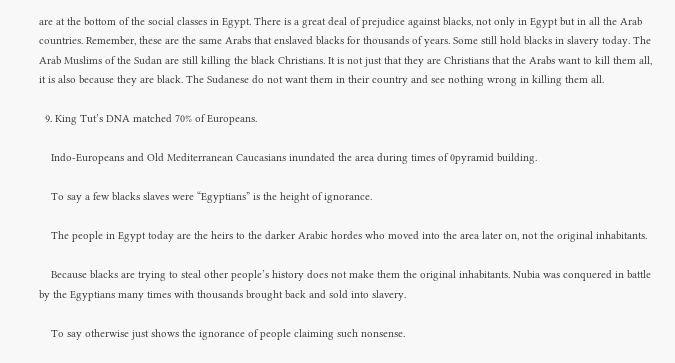are at the bottom of the social classes in Egypt. There is a great deal of prejudice against blacks, not only in Egypt but in all the Arab countries. Remember, these are the same Arabs that enslaved blacks for thousands of years. Some still hold blacks in slavery today. The Arab Muslims of the Sudan are still killing the black Christians. It is not just that they are Christians that the Arabs want to kill them all, it is also because they are black. The Sudanese do not want them in their country and see nothing wrong in killing them all.

  9. King Tut’s DNA matched 70% of Europeans.

    Indo-Europeans and Old Mediterranean Caucasians inundated the area during times of 0pyramid building.

    To say a few blacks slaves were “Egyptians” is the height of ignorance.

    The people in Egypt today are the heirs to the darker Arabic hordes who moved into the area later on, not the original inhabitants.

    Because blacks are trying to steal other people’s history does not make them the original inhabitants. Nubia was conquered in battle by the Egyptians many times with thousands brought back and sold into slavery.

    To say otherwise just shows the ignorance of people claiming such nonsense.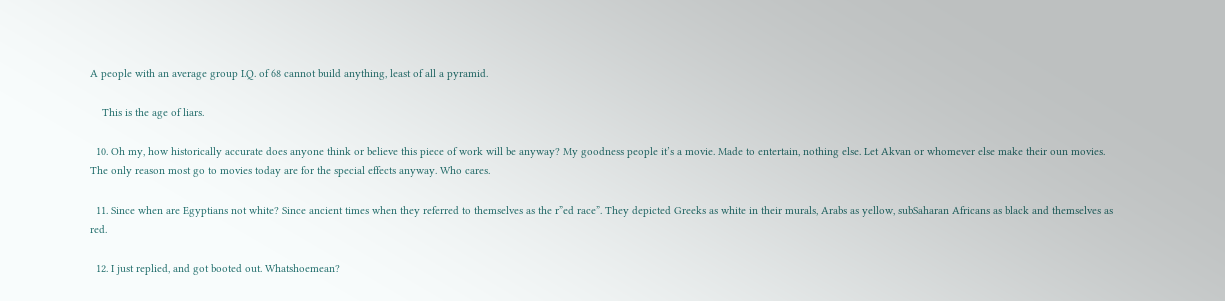A people with an average group I.Q. of 68 cannot build anything, least of all a pyramid.

    This is the age of liars.

  10. Oh my, how historically accurate does anyone think or believe this piece of work will be anyway? My goodness people it’s a movie. Made to entertain, nothing else. Let Akvan or whomever else make their oun movies. The only reason most go to movies today are for the special effects anyway. Who cares.

  11. Since when are Egyptians not white? Since ancient times when they referred to themselves as the r”ed race”. They depicted Greeks as white in their murals, Arabs as yellow, subSaharan Africans as black and themselves as red.

  12. I just replied, and got booted out. Whatshoemean?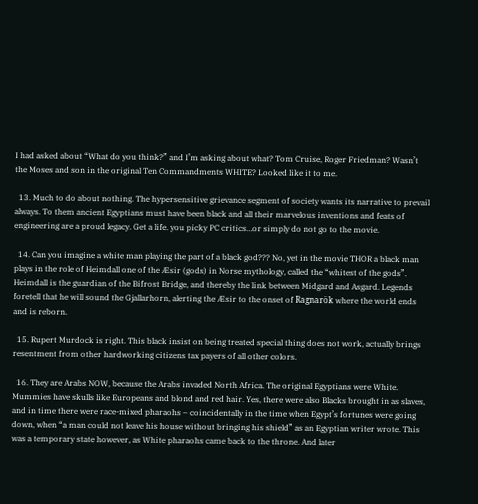I had asked about “What do you think?” and I’m asking about what? Tom Cruise, Roger Friedman? Wasn’t the Moses and son in the original Ten Commandments WHITE? Looked like it to me.

  13. Much to do about nothing. The hypersensitive grievance segment of society wants its narrative to prevail always. To them ancient Egyptians must have been black and all their marvelous inventions and feats of engineering are a proud legacy. Get a life. you picky PC critics…or simply do not go to the movie.

  14. Can you imagine a white man playing the part of a black god??? No, yet in the movie THOR a black man plays in the role of Heimdall one of the Æsir (gods) in Norse mythology, called the “whitest of the gods”. Heimdall is the guardian of the Bifrost Bridge, and thereby the link between Midgard and Asgard. Legends foretell that he will sound the Gjallarhorn, alerting the Æsir to the onset of Ragnarök where the world ends and is reborn.

  15. Rupert Murdock is right. This black insist on being treated special thing does not work, actually brings resentment from other hardworking citizens tax payers of all other colors.

  16. They are Arabs NOW, because the Arabs invaded North Africa. The original Egyptians were White. Mummies have skulls like Europeans and blond and red hair. Yes, there were also Blacks brought in as slaves, and in time there were race-mixed pharaohs – coincidentally in the time when Egypt’s fortunes were going down, when “a man could not leave his house without bringing his shield” as an Egyptian writer wrote. This was a temporary state however, as White pharaohs came back to the throne. And later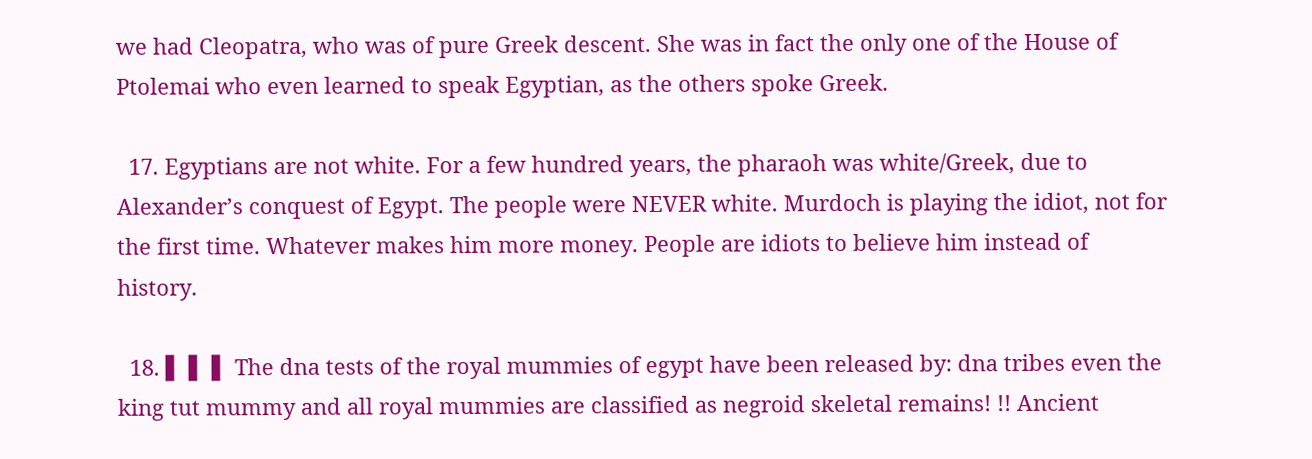we had Cleopatra, who was of pure Greek descent. She was in fact the only one of the House of Ptolemai who even learned to speak Egyptian, as the others spoke Greek.

  17. Egyptians are not white. For a few hundred years, the pharaoh was white/Greek, due to Alexander’s conquest of Egypt. The people were NEVER white. Murdoch is playing the idiot, not for the first time. Whatever makes him more money. People are idiots to believe him instead of history.

  18. ▌ ▌ ▌ The dna tests of the royal mummies of egypt have been released by: dna tribes even the king tut mummy and all royal mummies are classified as negroid skeletal remains! !! Ancient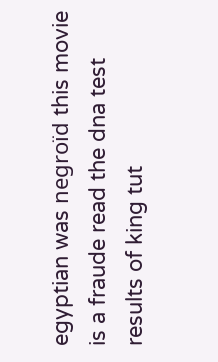egyptian was negroïd this movie is a fraude read the dna test results of king tut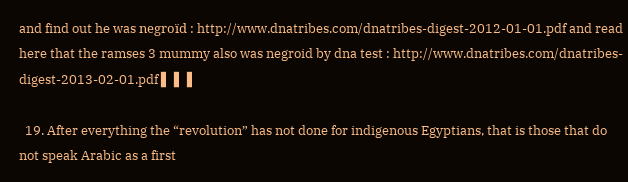and find out he was negroïd : http://www.dnatribes.com/dnatribes-digest-2012-01-01.pdf and read here that the ramses 3 mummy also was negroid by dna test : http://www.dnatribes.com/dnatribes-digest-2013-02-01.pdf ▌ ▌ ▌

  19. After everything the “revolution” has not done for indigenous Egyptians, that is those that do not speak Arabic as a first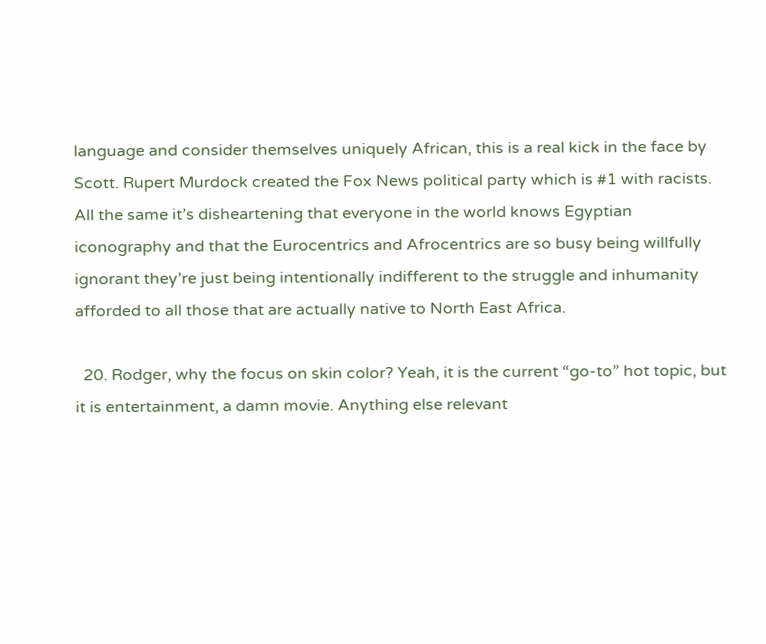language and consider themselves uniquely African, this is a real kick in the face by Scott. Rupert Murdock created the Fox News political party which is #1 with racists. All the same it’s disheartening that everyone in the world knows Egyptian iconography and that the Eurocentrics and Afrocentrics are so busy being willfully ignorant they’re just being intentionally indifferent to the struggle and inhumanity afforded to all those that are actually native to North East Africa.

  20. Rodger, why the focus on skin color? Yeah, it is the current “go-to” hot topic, but it is entertainment, a damn movie. Anything else relevant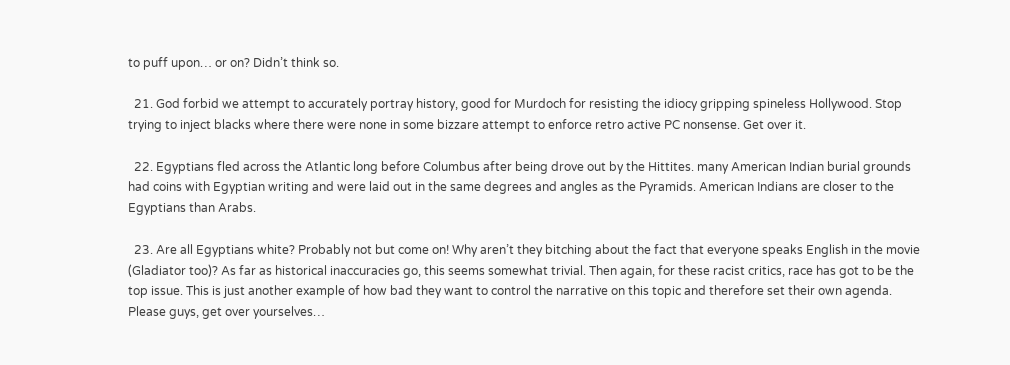to puff upon… or on? Didn’t think so.

  21. God forbid we attempt to accurately portray history, good for Murdoch for resisting the idiocy gripping spineless Hollywood. Stop trying to inject blacks where there were none in some bizzare attempt to enforce retro active PC nonsense. Get over it.

  22. Egyptians fled across the Atlantic long before Columbus after being drove out by the Hittites. many American Indian burial grounds had coins with Egyptian writing and were laid out in the same degrees and angles as the Pyramids. American Indians are closer to the Egyptians than Arabs.

  23. Are all Egyptians white? Probably not but come on! Why aren’t they bitching about the fact that everyone speaks English in the movie (Gladiator too)? As far as historical inaccuracies go, this seems somewhat trivial. Then again, for these racist critics, race has got to be the top issue. This is just another example of how bad they want to control the narrative on this topic and therefore set their own agenda. Please guys, get over yourselves…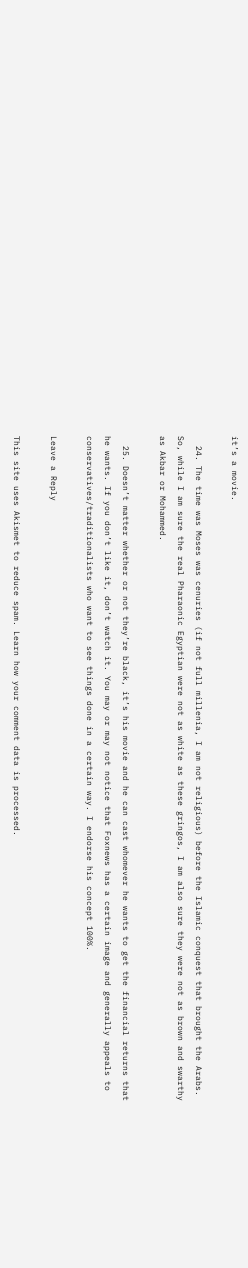it’s a movie.

  24. The time was Moses was cenuries (if not full millenia, I am not religious) before the Islamic conquest that brought the Arabs. So, while I am sure the real Pharaonic Egyptian were not as white as these gringos, I am also sure they were not as brown and swarthy as Akbar or Mohammed.

  25. Doesn’t matter whether or not they’re black, it’s his movie and he can cast whomever he wants to get the financial returns that he wants. If you don’t like it, don’t watch it. You may or may not notice that Foxnews has a certain image and generally appeals to conservatives/traditionalists who want to see things done in a certain way. I endorse his concept 100%.

Leave a Reply

This site uses Akismet to reduce spam. Learn how your comment data is processed.